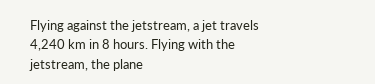Flying against the jetstream, a jet travels 4,240 km in 8 hours. Flying with the jetstream, the plane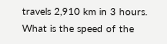travels 2,910 km in 3 hours. What is the speed of the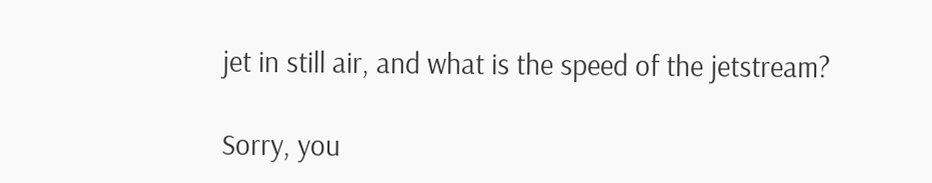jet in still air, and what is the speed of the jetstream?

Sorry, you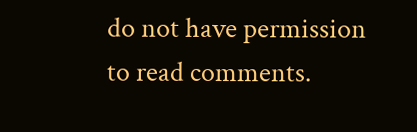do not have permission to read comments.